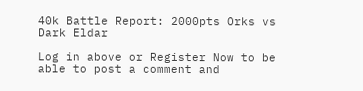40k Battle Report: 2000pts Orks vs Dark Eldar

Log in above or Register Now to be able to post a comment and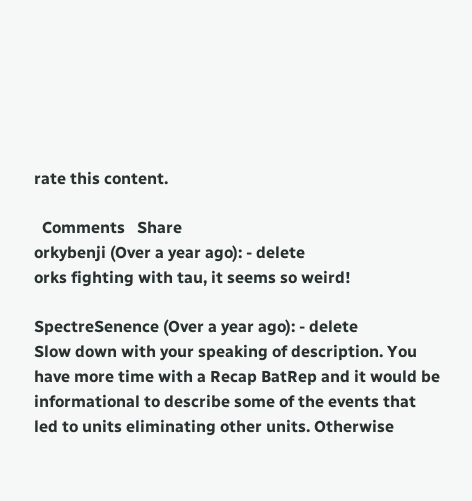rate this content.

  Comments   Share
orkybenji (Over a year ago): - delete
orks fighting with tau, it seems so weird!

SpectreSenence (Over a year ago): - delete
Slow down with your speaking of description. You have more time with a Recap BatRep and it would be informational to describe some of the events that led to units eliminating other units. Otherwise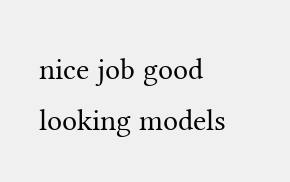nice job good looking models